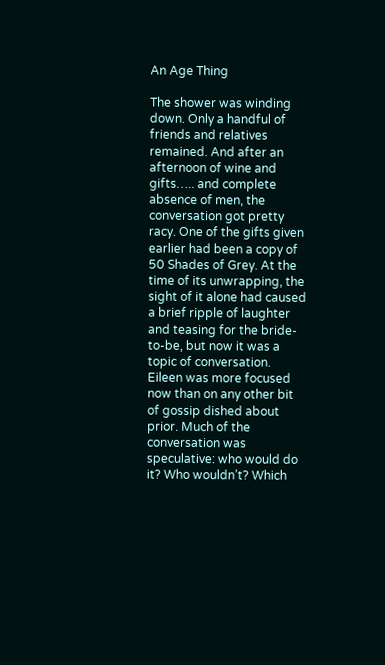An Age Thing

The shower was winding down. Only a handful of friends and relatives remained. And after an afternoon of wine and gifts….. and complete absence of men, the conversation got pretty racy. One of the gifts given earlier had been a copy of 50 Shades of Grey. At the time of its unwrapping, the sight of it alone had caused a brief ripple of laughter and teasing for the bride-to-be, but now it was a topic of conversation. Eileen was more focused now than on any other bit of gossip dished about prior. Much of the conversation was speculative: who would do it? Who wouldn’t? Which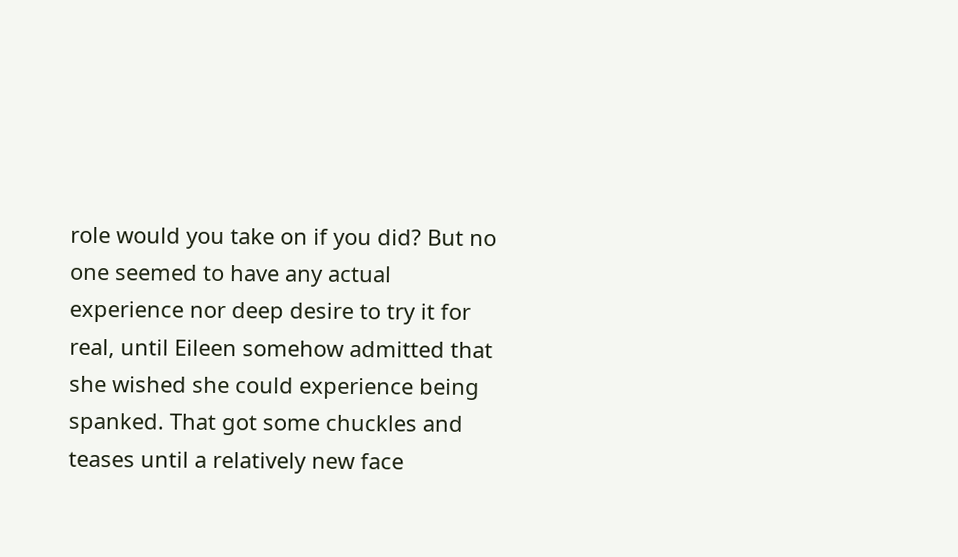role would you take on if you did? But no one seemed to have any actual experience nor deep desire to try it for real, until Eileen somehow admitted that she wished she could experience being spanked. That got some chuckles and teases until a relatively new face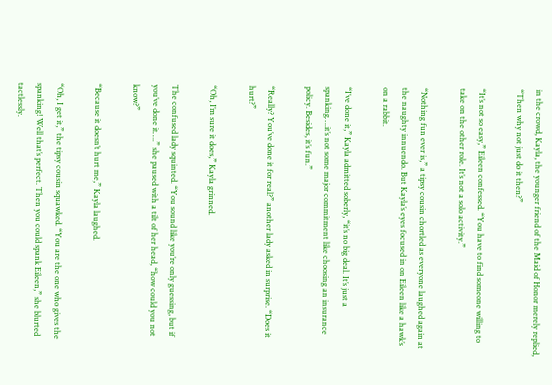in the crowd, Kayla, the younger friend of the Maid of Honor merely replied, “Then why not just do it then?”

“It’s not so easy,” Eileen confessed. “You have to find someone willing to take on the other role. It’s not a solo activity.”

“Nothing fun ever is,” a tipsy cousin chortled as everyone laughed again at the naughty innuendo. But Kayla’s eyes focused in on Eileen like a hawk’s on a rabbit.

“I’ve done it,” Kayla admitted soberly, “it’s no big deal. It’s just a spanking….it’s not some major commitment like choosing an insurance policy. Besides, it’s fun.”

“Really? You’ve done it for real?” another lady asked in surprise. “Does it hurt?”

“Oh, I’m sure it does,” Kayla grinned.

The confused lady squinted. “You sound like you’re only guessing, but if you’ve done it….” she paused with a tilt of her head, “how could you not know?”

“Because it doesn’t hurt me,” Kayla laughed.

“Oh, I get it,” the tipsy cousin squawked. “You are the one who gives the spanking! Well that’s perfect. Then you could spank Eileen,” she blurted tactlessly.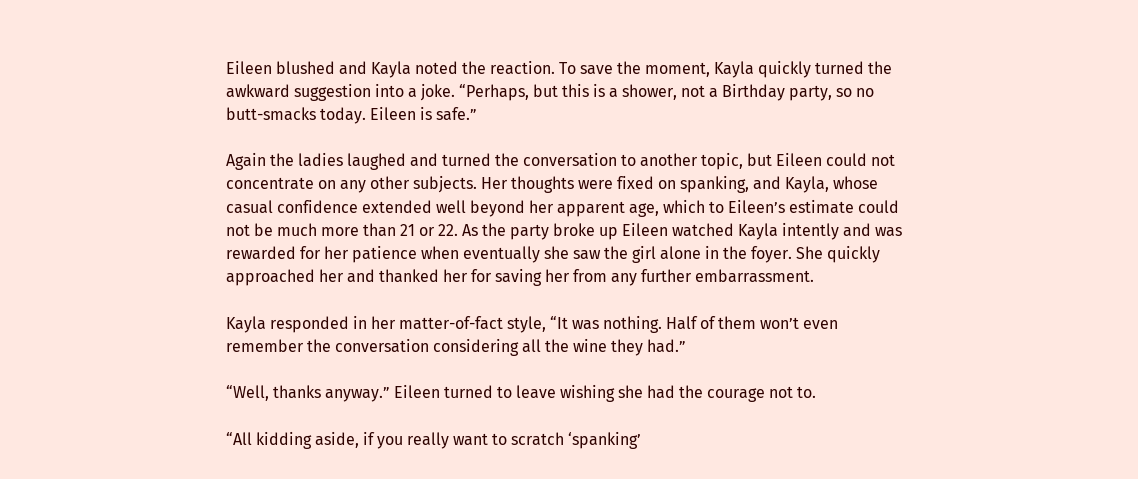Eileen blushed and Kayla noted the reaction. To save the moment, Kayla quickly turned the awkward suggestion into a joke. “Perhaps, but this is a shower, not a Birthday party, so no butt-smacks today. Eileen is safe.”

Again the ladies laughed and turned the conversation to another topic, but Eileen could not concentrate on any other subjects. Her thoughts were fixed on spanking, and Kayla, whose casual confidence extended well beyond her apparent age, which to Eileen’s estimate could not be much more than 21 or 22. As the party broke up Eileen watched Kayla intently and was rewarded for her patience when eventually she saw the girl alone in the foyer. She quickly approached her and thanked her for saving her from any further embarrassment.

Kayla responded in her matter-of-fact style, “It was nothing. Half of them won’t even remember the conversation considering all the wine they had.”

“Well, thanks anyway.” Eileen turned to leave wishing she had the courage not to.

“All kidding aside, if you really want to scratch ‘spanking’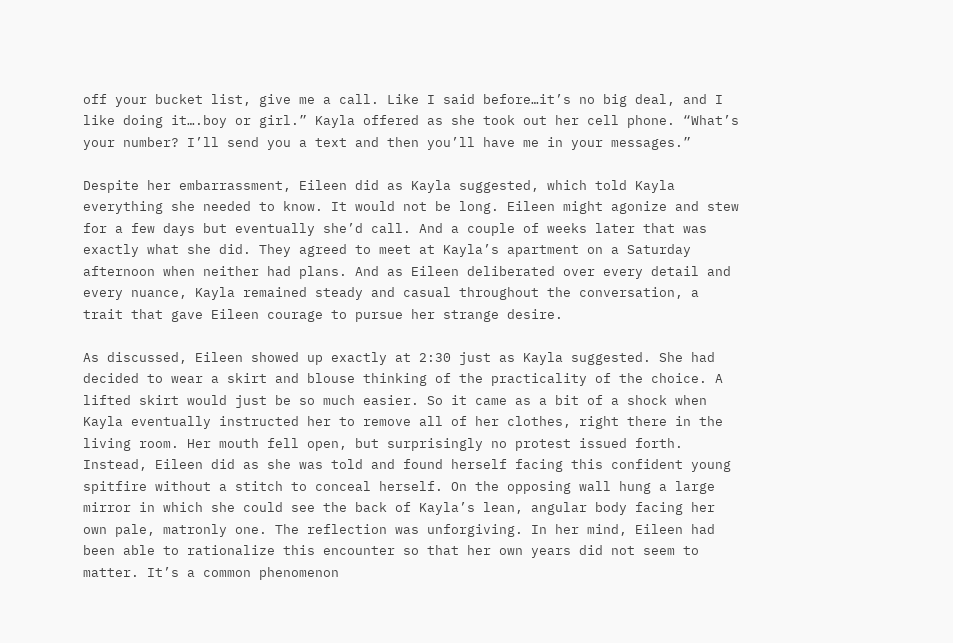off your bucket list, give me a call. Like I said before…it’s no big deal, and I like doing it….boy or girl.” Kayla offered as she took out her cell phone. “What’s your number? I’ll send you a text and then you’ll have me in your messages.”

Despite her embarrassment, Eileen did as Kayla suggested, which told Kayla everything she needed to know. It would not be long. Eileen might agonize and stew for a few days but eventually she’d call. And a couple of weeks later that was exactly what she did. They agreed to meet at Kayla’s apartment on a Saturday afternoon when neither had plans. And as Eileen deliberated over every detail and every nuance, Kayla remained steady and casual throughout the conversation, a trait that gave Eileen courage to pursue her strange desire.

As discussed, Eileen showed up exactly at 2:30 just as Kayla suggested. She had decided to wear a skirt and blouse thinking of the practicality of the choice. A lifted skirt would just be so much easier. So it came as a bit of a shock when Kayla eventually instructed her to remove all of her clothes, right there in the living room. Her mouth fell open, but surprisingly no protest issued forth. Instead, Eileen did as she was told and found herself facing this confident young spitfire without a stitch to conceal herself. On the opposing wall hung a large mirror in which she could see the back of Kayla’s lean, angular body facing her own pale, matronly one. The reflection was unforgiving. In her mind, Eileen had been able to rationalize this encounter so that her own years did not seem to matter. It’s a common phenomenon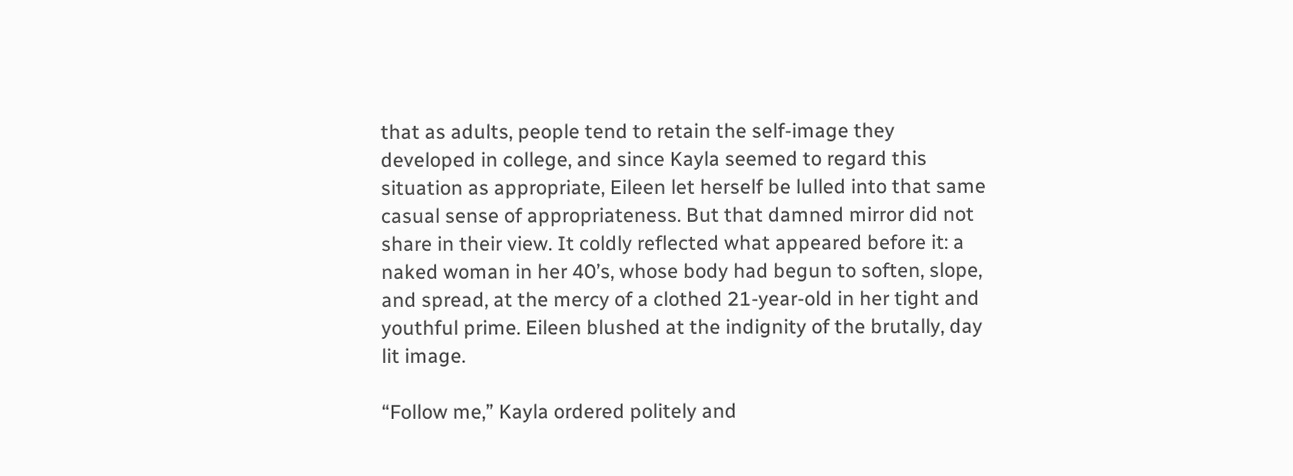that as adults, people tend to retain the self-image they developed in college, and since Kayla seemed to regard this situation as appropriate, Eileen let herself be lulled into that same casual sense of appropriateness. But that damned mirror did not share in their view. It coldly reflected what appeared before it: a naked woman in her 40’s, whose body had begun to soften, slope, and spread, at the mercy of a clothed 21-year-old in her tight and youthful prime. Eileen blushed at the indignity of the brutally, day lit image.

“Follow me,” Kayla ordered politely and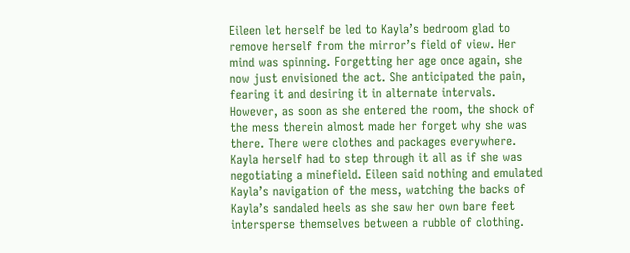Eileen let herself be led to Kayla’s bedroom glad to remove herself from the mirror’s field of view. Her mind was spinning. Forgetting her age once again, she now just envisioned the act. She anticipated the pain, fearing it and desiring it in alternate intervals. However, as soon as she entered the room, the shock of the mess therein almost made her forget why she was there. There were clothes and packages everywhere. Kayla herself had to step through it all as if she was negotiating a minefield. Eileen said nothing and emulated Kayla’s navigation of the mess, watching the backs of Kayla’s sandaled heels as she saw her own bare feet intersperse themselves between a rubble of clothing.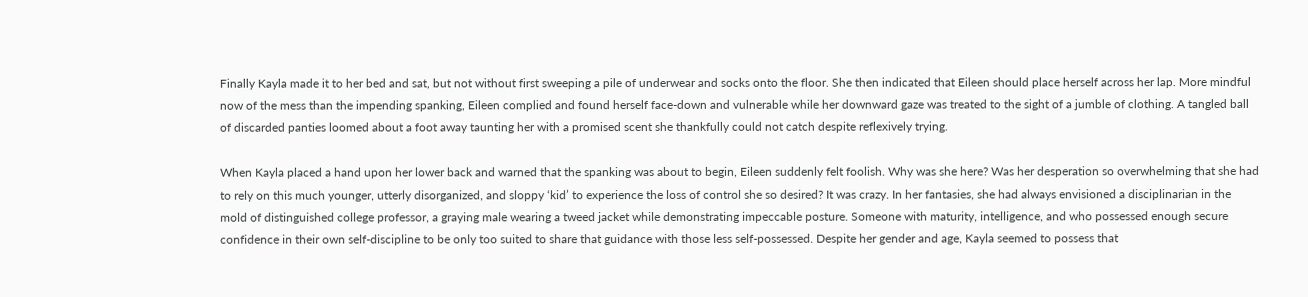Finally Kayla made it to her bed and sat, but not without first sweeping a pile of underwear and socks onto the floor. She then indicated that Eileen should place herself across her lap. More mindful now of the mess than the impending spanking, Eileen complied and found herself face-down and vulnerable while her downward gaze was treated to the sight of a jumble of clothing. A tangled ball of discarded panties loomed about a foot away taunting her with a promised scent she thankfully could not catch despite reflexively trying.

When Kayla placed a hand upon her lower back and warned that the spanking was about to begin, Eileen suddenly felt foolish. Why was she here? Was her desperation so overwhelming that she had to rely on this much younger, utterly disorganized, and sloppy ‘kid’ to experience the loss of control she so desired? It was crazy. In her fantasies, she had always envisioned a disciplinarian in the mold of distinguished college professor, a graying male wearing a tweed jacket while demonstrating impeccable posture. Someone with maturity, intelligence, and who possessed enough secure confidence in their own self-discipline to be only too suited to share that guidance with those less self-possessed. Despite her gender and age, Kayla seemed to possess that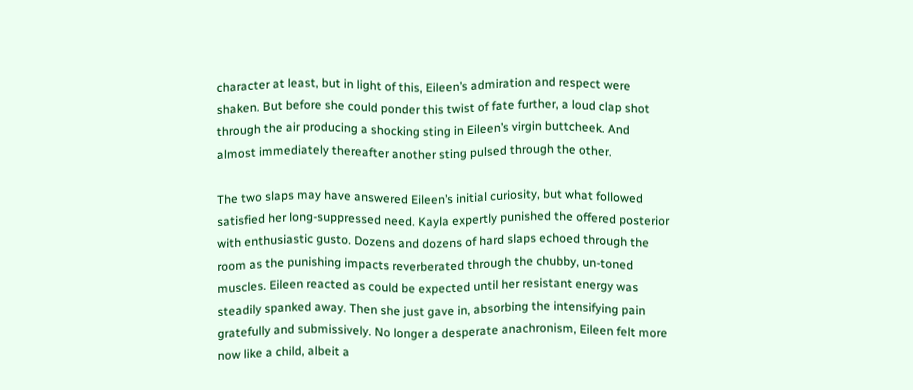character at least, but in light of this, Eileen’s admiration and respect were shaken. But before she could ponder this twist of fate further, a loud clap shot through the air producing a shocking sting in Eileen’s virgin buttcheek. And almost immediately thereafter another sting pulsed through the other.

The two slaps may have answered Eileen’s initial curiosity, but what followed satisfied her long-suppressed need. Kayla expertly punished the offered posterior with enthusiastic gusto. Dozens and dozens of hard slaps echoed through the room as the punishing impacts reverberated through the chubby, un-toned muscles. Eileen reacted as could be expected until her resistant energy was steadily spanked away. Then she just gave in, absorbing the intensifying pain gratefully and submissively. No longer a desperate anachronism, Eileen felt more now like a child, albeit a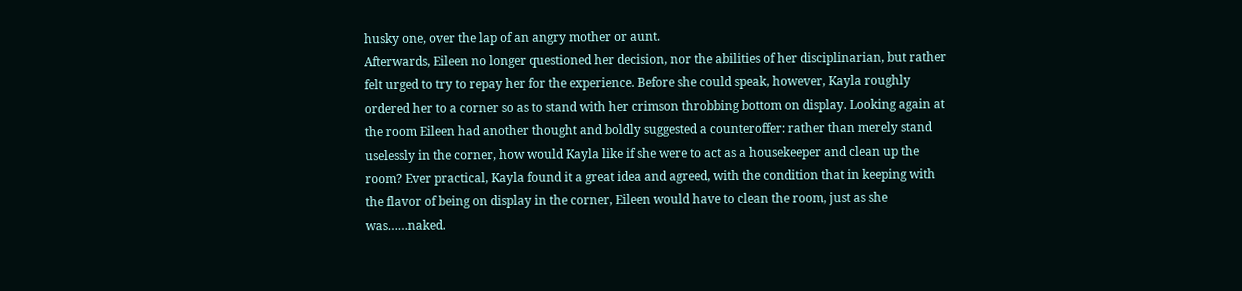husky one, over the lap of an angry mother or aunt.
Afterwards, Eileen no longer questioned her decision, nor the abilities of her disciplinarian, but rather felt urged to try to repay her for the experience. Before she could speak, however, Kayla roughly ordered her to a corner so as to stand with her crimson throbbing bottom on display. Looking again at the room Eileen had another thought and boldly suggested a counteroffer: rather than merely stand uselessly in the corner, how would Kayla like if she were to act as a housekeeper and clean up the room? Ever practical, Kayla found it a great idea and agreed, with the condition that in keeping with the flavor of being on display in the corner, Eileen would have to clean the room, just as she was……naked.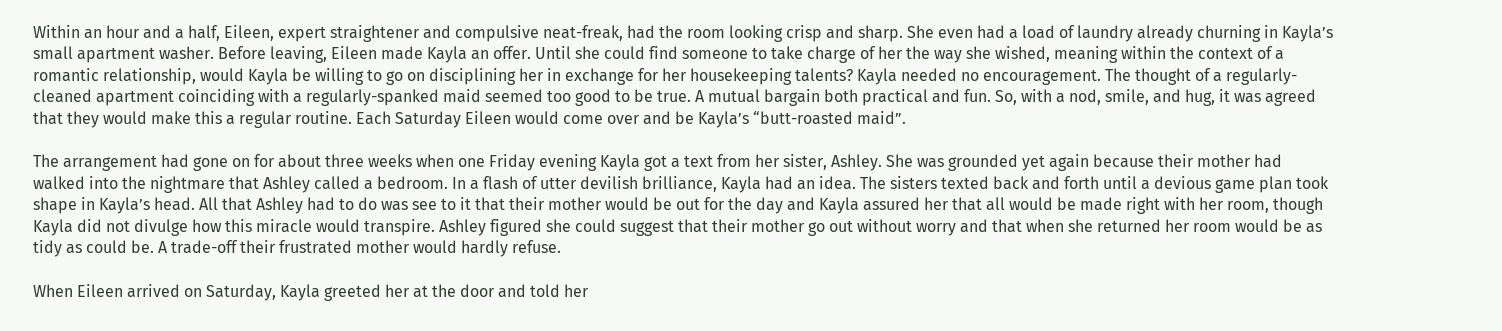Within an hour and a half, Eileen, expert straightener and compulsive neat-freak, had the room looking crisp and sharp. She even had a load of laundry already churning in Kayla’s small apartment washer. Before leaving, Eileen made Kayla an offer. Until she could find someone to take charge of her the way she wished, meaning within the context of a romantic relationship, would Kayla be willing to go on disciplining her in exchange for her housekeeping talents? Kayla needed no encouragement. The thought of a regularly-cleaned apartment coinciding with a regularly-spanked maid seemed too good to be true. A mutual bargain both practical and fun. So, with a nod, smile, and hug, it was agreed that they would make this a regular routine. Each Saturday Eileen would come over and be Kayla’s “butt-roasted maid”.

The arrangement had gone on for about three weeks when one Friday evening Kayla got a text from her sister, Ashley. She was grounded yet again because their mother had walked into the nightmare that Ashley called a bedroom. In a flash of utter devilish brilliance, Kayla had an idea. The sisters texted back and forth until a devious game plan took shape in Kayla’s head. All that Ashley had to do was see to it that their mother would be out for the day and Kayla assured her that all would be made right with her room, though Kayla did not divulge how this miracle would transpire. Ashley figured she could suggest that their mother go out without worry and that when she returned her room would be as tidy as could be. A trade-off their frustrated mother would hardly refuse.

When Eileen arrived on Saturday, Kayla greeted her at the door and told her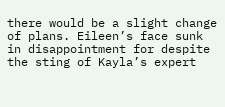there would be a slight change of plans. Eileen’s face sunk in disappointment for despite the sting of Kayla’s expert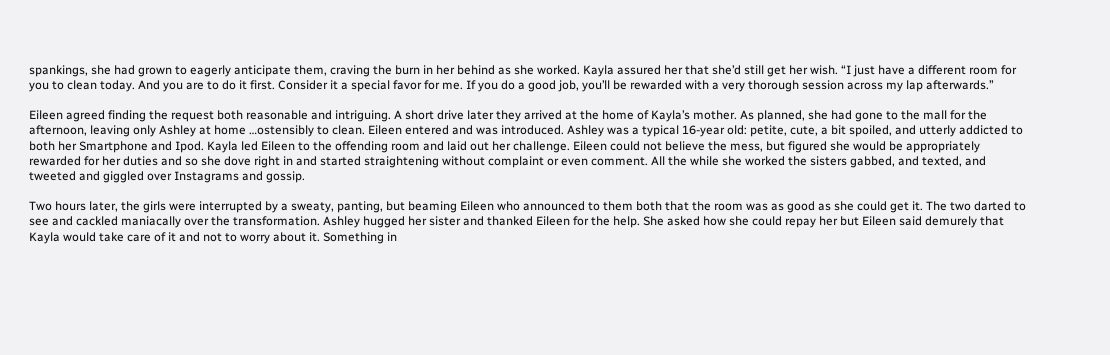spankings, she had grown to eagerly anticipate them, craving the burn in her behind as she worked. Kayla assured her that she’d still get her wish. “I just have a different room for you to clean today. And you are to do it first. Consider it a special favor for me. If you do a good job, you’ll be rewarded with a very thorough session across my lap afterwards.”

Eileen agreed finding the request both reasonable and intriguing. A short drive later they arrived at the home of Kayla’s mother. As planned, she had gone to the mall for the afternoon, leaving only Ashley at home …ostensibly to clean. Eileen entered and was introduced. Ashley was a typical 16-year old: petite, cute, a bit spoiled, and utterly addicted to both her Smartphone and Ipod. Kayla led Eileen to the offending room and laid out her challenge. Eileen could not believe the mess, but figured she would be appropriately rewarded for her duties and so she dove right in and started straightening without complaint or even comment. All the while she worked the sisters gabbed, and texted, and tweeted and giggled over Instagrams and gossip.

Two hours later, the girls were interrupted by a sweaty, panting, but beaming Eileen who announced to them both that the room was as good as she could get it. The two darted to see and cackled maniacally over the transformation. Ashley hugged her sister and thanked Eileen for the help. She asked how she could repay her but Eileen said demurely that Kayla would take care of it and not to worry about it. Something in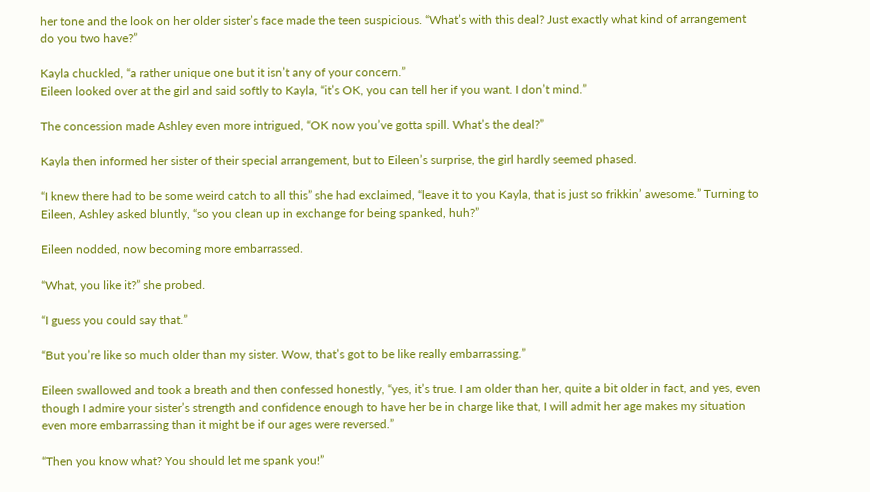her tone and the look on her older sister’s face made the teen suspicious. “What’s with this deal? Just exactly what kind of arrangement do you two have?”

Kayla chuckled, “a rather unique one but it isn’t any of your concern.”
Eileen looked over at the girl and said softly to Kayla, “it’s OK, you can tell her if you want. I don’t mind.”

The concession made Ashley even more intrigued, “OK now you’ve gotta spill. What’s the deal?”

Kayla then informed her sister of their special arrangement, but to Eileen’s surprise, the girl hardly seemed phased.

“I knew there had to be some weird catch to all this” she had exclaimed, “leave it to you Kayla, that is just so frikkin’ awesome.” Turning to Eileen, Ashley asked bluntly, “so you clean up in exchange for being spanked, huh?”

Eileen nodded, now becoming more embarrassed.

“What, you like it?” she probed.

“I guess you could say that.”

“But you’re like so much older than my sister. Wow, that’s got to be like really embarrassing.”

Eileen swallowed and took a breath and then confessed honestly, “yes, it’s true. I am older than her, quite a bit older in fact, and yes, even though I admire your sister’s strength and confidence enough to have her be in charge like that, I will admit her age makes my situation even more embarrassing than it might be if our ages were reversed.”

“Then you know what? You should let me spank you!”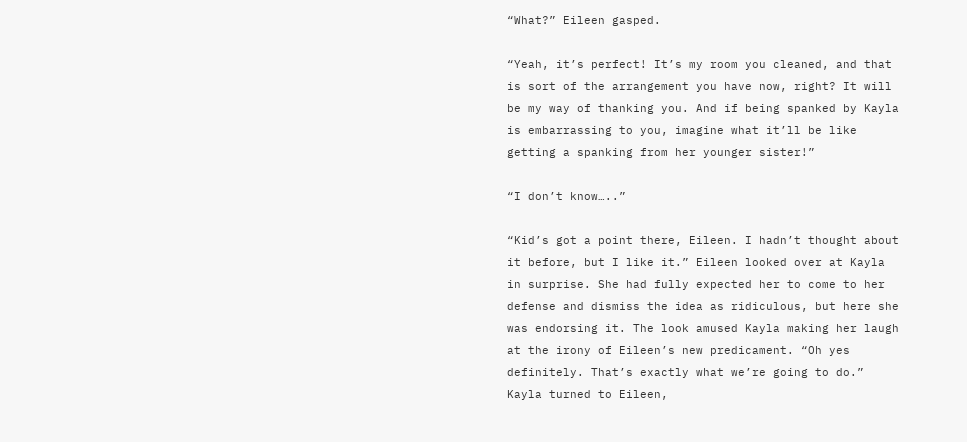“What?” Eileen gasped.

“Yeah, it’s perfect! It’s my room you cleaned, and that is sort of the arrangement you have now, right? It will be my way of thanking you. And if being spanked by Kayla is embarrassing to you, imagine what it’ll be like getting a spanking from her younger sister!”

“I don’t know…..”

“Kid’s got a point there, Eileen. I hadn’t thought about it before, but I like it.” Eileen looked over at Kayla in surprise. She had fully expected her to come to her defense and dismiss the idea as ridiculous, but here she was endorsing it. The look amused Kayla making her laugh at the irony of Eileen’s new predicament. “Oh yes definitely. That’s exactly what we’re going to do.” Kayla turned to Eileen,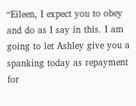“Eileen, I expect you to obey and do as I say in this. I am going to let Ashley give you a spanking today as repayment for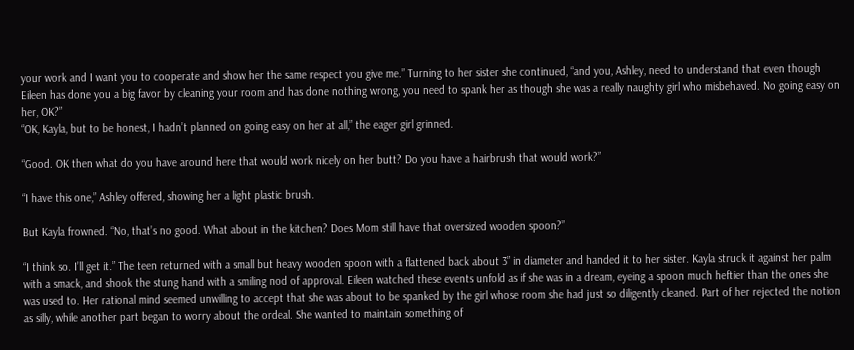your work and I want you to cooperate and show her the same respect you give me.” Turning to her sister she continued, “and you, Ashley, need to understand that even though Eileen has done you a big favor by cleaning your room and has done nothing wrong, you need to spank her as though she was a really naughty girl who misbehaved. No going easy on her, OK?”
“OK, Kayla, but to be honest, I hadn’t planned on going easy on her at all,” the eager girl grinned.

“Good. OK then what do you have around here that would work nicely on her butt? Do you have a hairbrush that would work?”

“I have this one,” Ashley offered, showing her a light plastic brush.

But Kayla frowned. “No, that’s no good. What about in the kitchen? Does Mom still have that oversized wooden spoon?”

“I think so. I’ll get it.” The teen returned with a small but heavy wooden spoon with a flattened back about 3” in diameter and handed it to her sister. Kayla struck it against her palm with a smack, and shook the stung hand with a smiling nod of approval. Eileen watched these events unfold as if she was in a dream, eyeing a spoon much heftier than the ones she was used to. Her rational mind seemed unwilling to accept that she was about to be spanked by the girl whose room she had just so diligently cleaned. Part of her rejected the notion as silly, while another part began to worry about the ordeal. She wanted to maintain something of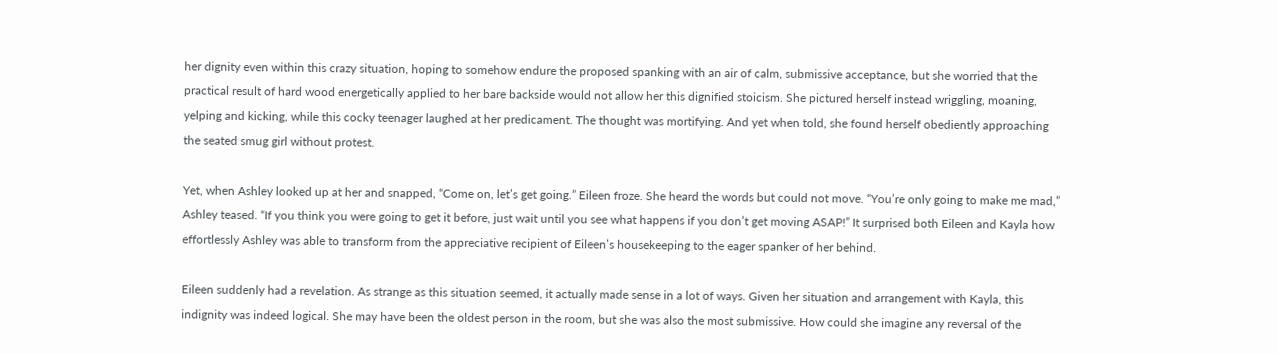her dignity even within this crazy situation, hoping to somehow endure the proposed spanking with an air of calm, submissive acceptance, but she worried that the practical result of hard wood energetically applied to her bare backside would not allow her this dignified stoicism. She pictured herself instead wriggling, moaning, yelping and kicking, while this cocky teenager laughed at her predicament. The thought was mortifying. And yet when told, she found herself obediently approaching the seated smug girl without protest.

Yet, when Ashley looked up at her and snapped, “Come on, let’s get going.” Eileen froze. She heard the words but could not move. “You’re only going to make me mad,” Ashley teased. “If you think you were going to get it before, just wait until you see what happens if you don’t get moving ASAP!” It surprised both Eileen and Kayla how effortlessly Ashley was able to transform from the appreciative recipient of Eileen’s housekeeping to the eager spanker of her behind.

Eileen suddenly had a revelation. As strange as this situation seemed, it actually made sense in a lot of ways. Given her situation and arrangement with Kayla, this indignity was indeed logical. She may have been the oldest person in the room, but she was also the most submissive. How could she imagine any reversal of the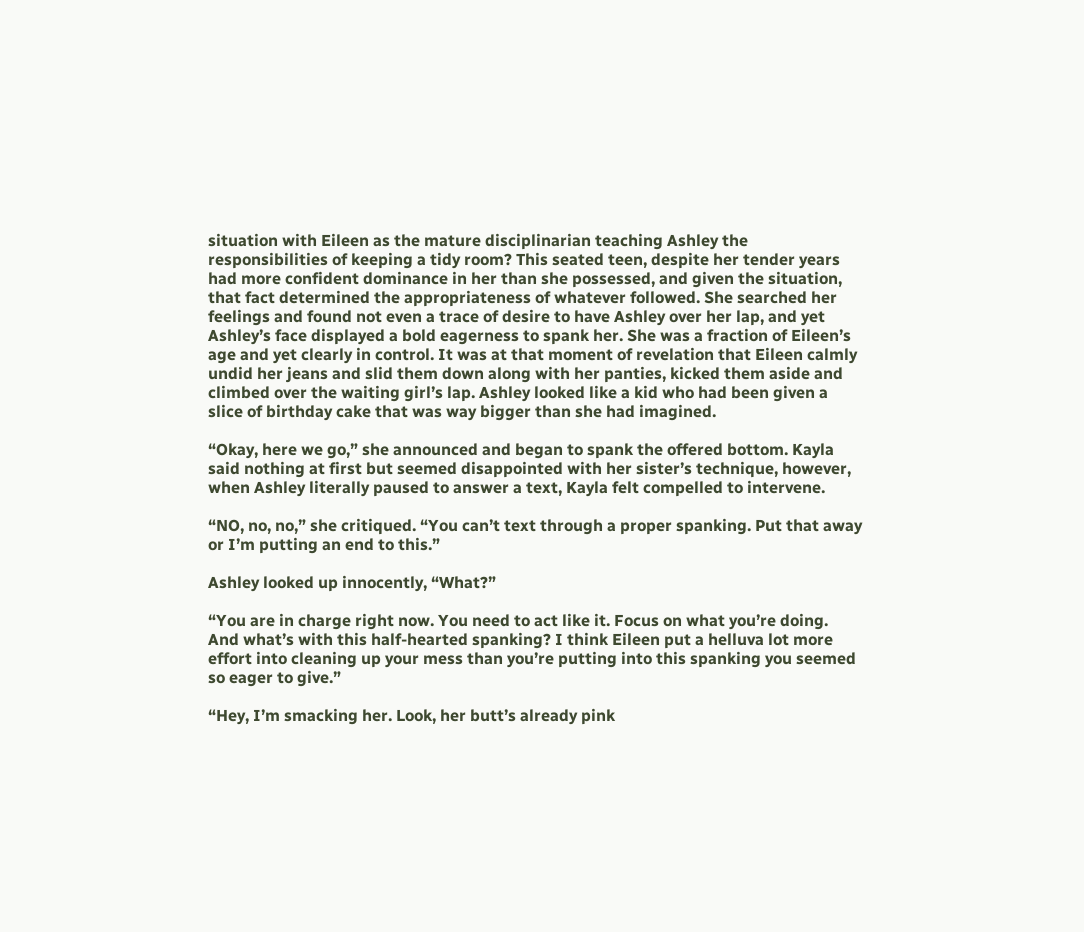situation with Eileen as the mature disciplinarian teaching Ashley the responsibilities of keeping a tidy room? This seated teen, despite her tender years had more confident dominance in her than she possessed, and given the situation, that fact determined the appropriateness of whatever followed. She searched her feelings and found not even a trace of desire to have Ashley over her lap, and yet Ashley’s face displayed a bold eagerness to spank her. She was a fraction of Eileen’s age and yet clearly in control. It was at that moment of revelation that Eileen calmly undid her jeans and slid them down along with her panties, kicked them aside and climbed over the waiting girl’s lap. Ashley looked like a kid who had been given a slice of birthday cake that was way bigger than she had imagined.

“Okay, here we go,” she announced and began to spank the offered bottom. Kayla said nothing at first but seemed disappointed with her sister’s technique, however, when Ashley literally paused to answer a text, Kayla felt compelled to intervene.

“NO, no, no,” she critiqued. “You can’t text through a proper spanking. Put that away or I’m putting an end to this.”

Ashley looked up innocently, “What?”

“You are in charge right now. You need to act like it. Focus on what you’re doing. And what’s with this half-hearted spanking? I think Eileen put a helluva lot more effort into cleaning up your mess than you’re putting into this spanking you seemed so eager to give.”

“Hey, I’m smacking her. Look, her butt’s already pink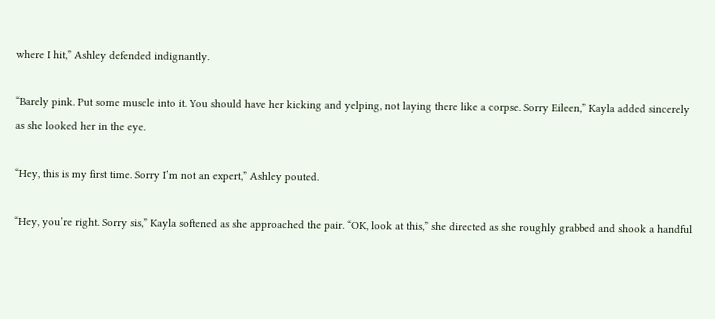where I hit,” Ashley defended indignantly.

“Barely pink. Put some muscle into it. You should have her kicking and yelping, not laying there like a corpse. Sorry Eileen,” Kayla added sincerely as she looked her in the eye.

“Hey, this is my first time. Sorry I’m not an expert,” Ashley pouted.

“Hey, you’re right. Sorry sis,” Kayla softened as she approached the pair. “OK, look at this,” she directed as she roughly grabbed and shook a handful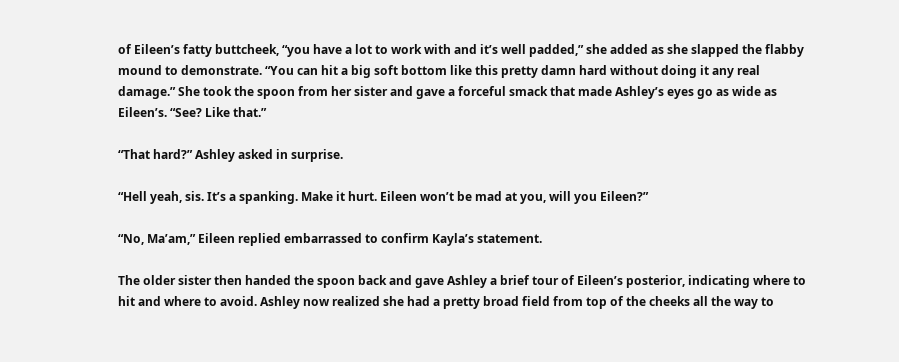of Eileen’s fatty buttcheek, “you have a lot to work with and it’s well padded,” she added as she slapped the flabby mound to demonstrate. “You can hit a big soft bottom like this pretty damn hard without doing it any real damage.” She took the spoon from her sister and gave a forceful smack that made Ashley’s eyes go as wide as Eileen’s. “See? Like that.”

“That hard?” Ashley asked in surprise.

“Hell yeah, sis. It’s a spanking. Make it hurt. Eileen won’t be mad at you, will you Eileen?”

“No, Ma’am,” Eileen replied embarrassed to confirm Kayla’s statement.

The older sister then handed the spoon back and gave Ashley a brief tour of Eileen’s posterior, indicating where to hit and where to avoid. Ashley now realized she had a pretty broad field from top of the cheeks all the way to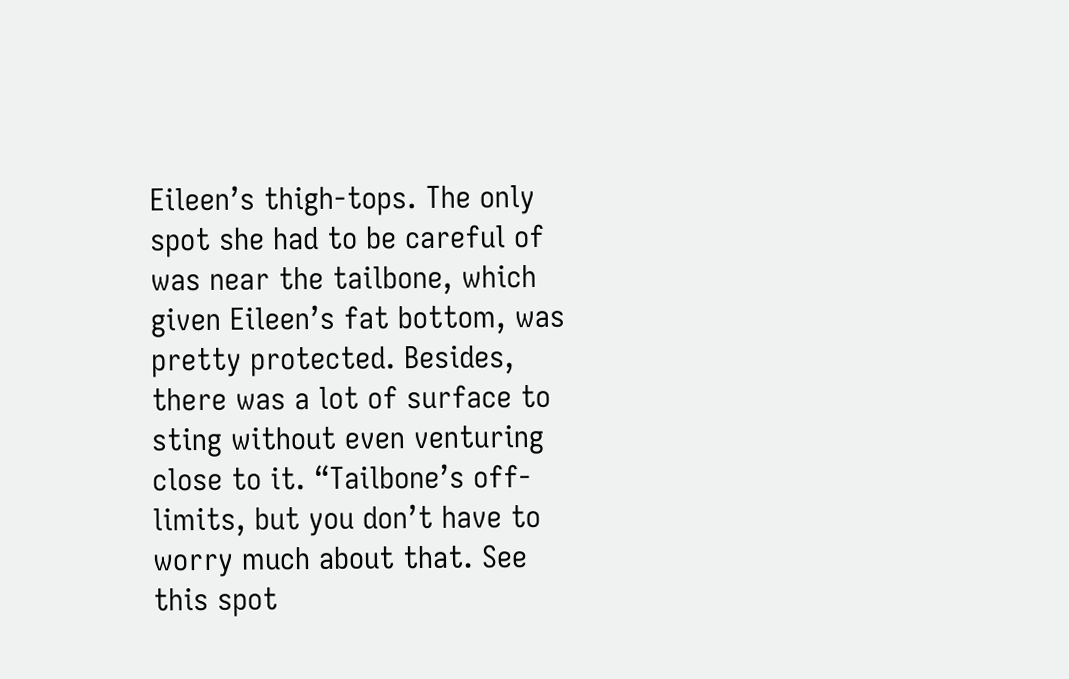Eileen’s thigh-tops. The only spot she had to be careful of was near the tailbone, which given Eileen’s fat bottom, was pretty protected. Besides, there was a lot of surface to sting without even venturing close to it. “Tailbone’s off-limits, but you don’t have to worry much about that. See this spot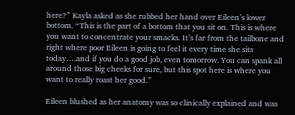here?” Kayla asked as she rubbed her hand over Eileen’s lower bottom. “This is the part of a bottom that you sit on. This is where you want to concentrate your smacks. It’s far from the tailbone and right where poor Eileen is going to feel it every time she sits today….and if you do a good job, even tomorrow. You can spank all around those big cheeks for sure, but this spot here is where you want to really roast her good.”

Eileen blushed as her anatomy was so clinically explained and was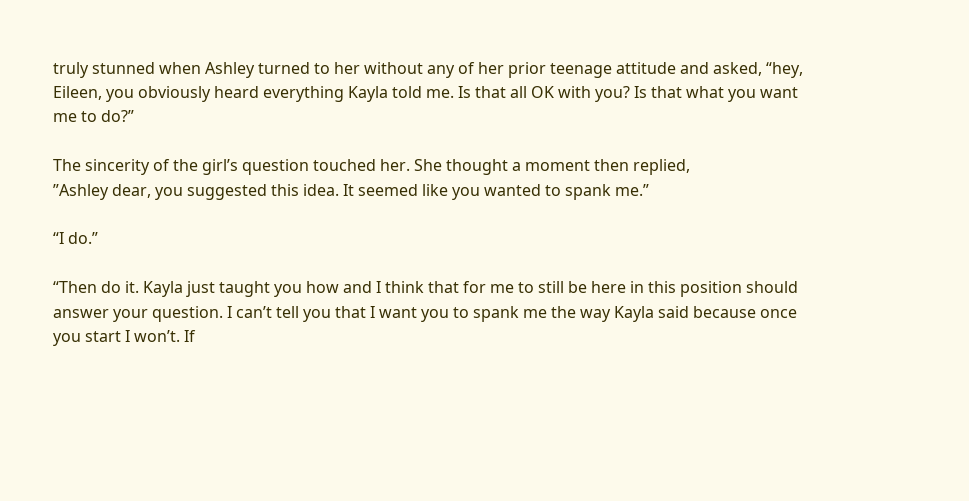truly stunned when Ashley turned to her without any of her prior teenage attitude and asked, “hey, Eileen, you obviously heard everything Kayla told me. Is that all OK with you? Is that what you want me to do?”

The sincerity of the girl’s question touched her. She thought a moment then replied,
”Ashley dear, you suggested this idea. It seemed like you wanted to spank me.”

“I do.”

“Then do it. Kayla just taught you how and I think that for me to still be here in this position should answer your question. I can’t tell you that I want you to spank me the way Kayla said because once you start I won’t. If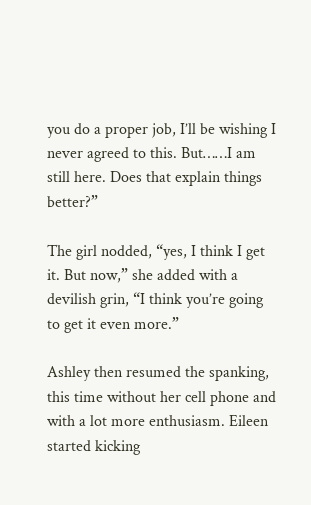you do a proper job, I’ll be wishing I never agreed to this. But……I am still here. Does that explain things better?”

The girl nodded, “yes, I think I get it. But now,” she added with a devilish grin, “I think you’re going to get it even more.”

Ashley then resumed the spanking, this time without her cell phone and with a lot more enthusiasm. Eileen started kicking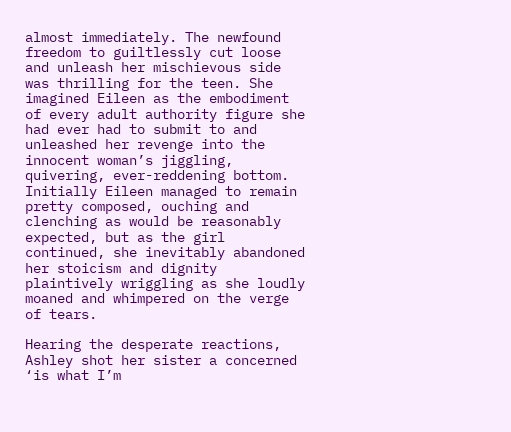almost immediately. The newfound freedom to guiltlessly cut loose and unleash her mischievous side was thrilling for the teen. She imagined Eileen as the embodiment of every adult authority figure she had ever had to submit to and unleashed her revenge into the innocent woman’s jiggling, quivering, ever-reddening bottom. Initially Eileen managed to remain pretty composed, ouching and clenching as would be reasonably expected, but as the girl continued, she inevitably abandoned her stoicism and dignity plaintively wriggling as she loudly moaned and whimpered on the verge of tears.

Hearing the desperate reactions, Ashley shot her sister a concerned ‘is what I’m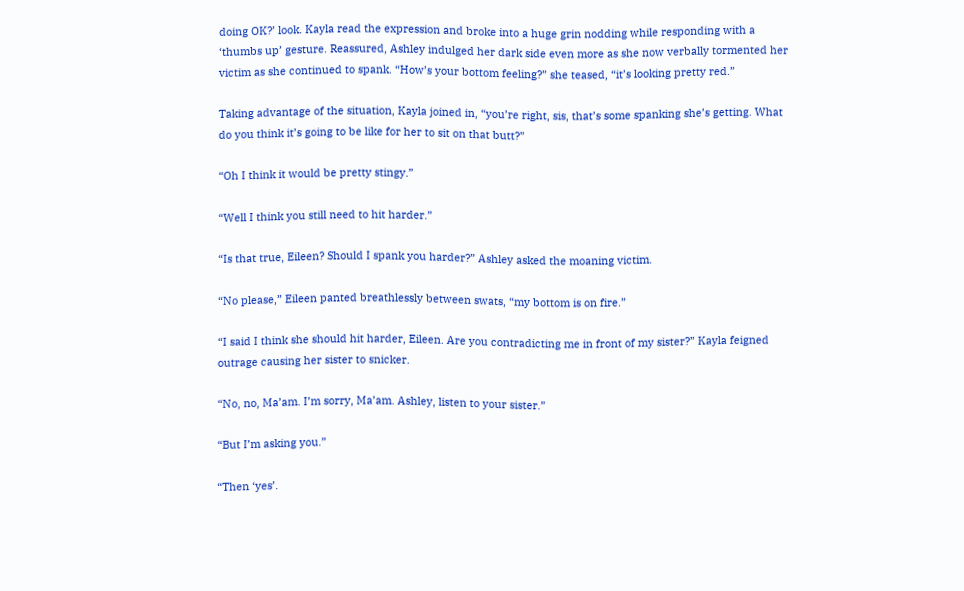doing OK?’ look. Kayla read the expression and broke into a huge grin nodding while responding with a ‘thumbs up’ gesture. Reassured, Ashley indulged her dark side even more as she now verbally tormented her victim as she continued to spank. “How’s your bottom feeling?” she teased, “it’s looking pretty red.”

Taking advantage of the situation, Kayla joined in, “you’re right, sis, that’s some spanking she’s getting. What do you think it’s going to be like for her to sit on that butt?”

“Oh I think it would be pretty stingy.”

“Well I think you still need to hit harder.”

“Is that true, Eileen? Should I spank you harder?” Ashley asked the moaning victim.

“No please,” Eileen panted breathlessly between swats, “my bottom is on fire.”

“I said I think she should hit harder, Eileen. Are you contradicting me in front of my sister?” Kayla feigned outrage causing her sister to snicker.

“No, no, Ma’am. I’m sorry, Ma’am. Ashley, listen to your sister.”

“But I’m asking you.”

“Then ‘yes’.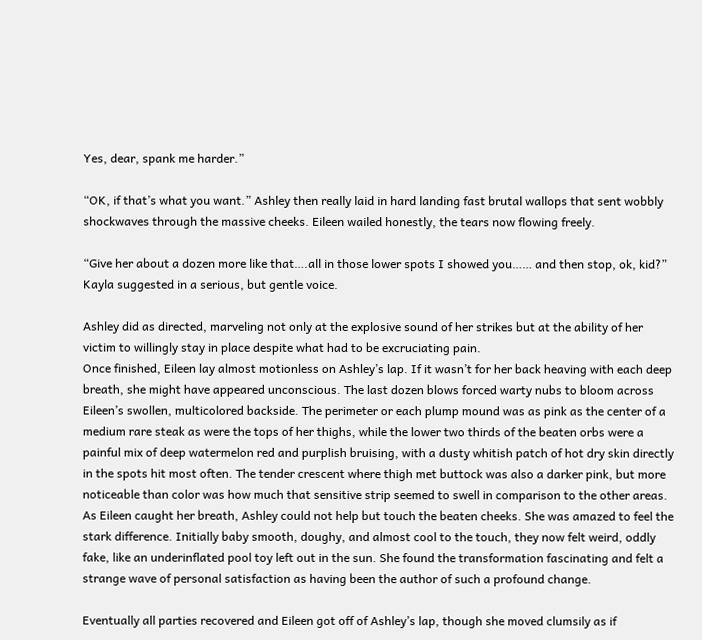Yes, dear, spank me harder.”

“OK, if that’s what you want.” Ashley then really laid in hard landing fast brutal wallops that sent wobbly shockwaves through the massive cheeks. Eileen wailed honestly, the tears now flowing freely.

“Give her about a dozen more like that….all in those lower spots I showed you…… and then stop, ok, kid?” Kayla suggested in a serious, but gentle voice.

Ashley did as directed, marveling not only at the explosive sound of her strikes but at the ability of her victim to willingly stay in place despite what had to be excruciating pain.
Once finished, Eileen lay almost motionless on Ashley’s lap. If it wasn’t for her back heaving with each deep breath, she might have appeared unconscious. The last dozen blows forced warty nubs to bloom across Eileen’s swollen, multicolored backside. The perimeter or each plump mound was as pink as the center of a medium rare steak as were the tops of her thighs, while the lower two thirds of the beaten orbs were a painful mix of deep watermelon red and purplish bruising, with a dusty whitish patch of hot dry skin directly in the spots hit most often. The tender crescent where thigh met buttock was also a darker pink, but more noticeable than color was how much that sensitive strip seemed to swell in comparison to the other areas. As Eileen caught her breath, Ashley could not help but touch the beaten cheeks. She was amazed to feel the stark difference. Initially baby smooth, doughy, and almost cool to the touch, they now felt weird, oddly fake, like an underinflated pool toy left out in the sun. She found the transformation fascinating and felt a strange wave of personal satisfaction as having been the author of such a profound change.

Eventually all parties recovered and Eileen got off of Ashley’s lap, though she moved clumsily as if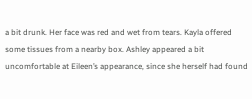a bit drunk. Her face was red and wet from tears. Kayla offered some tissues from a nearby box. Ashley appeared a bit uncomfortable at Eileen’s appearance, since she herself had found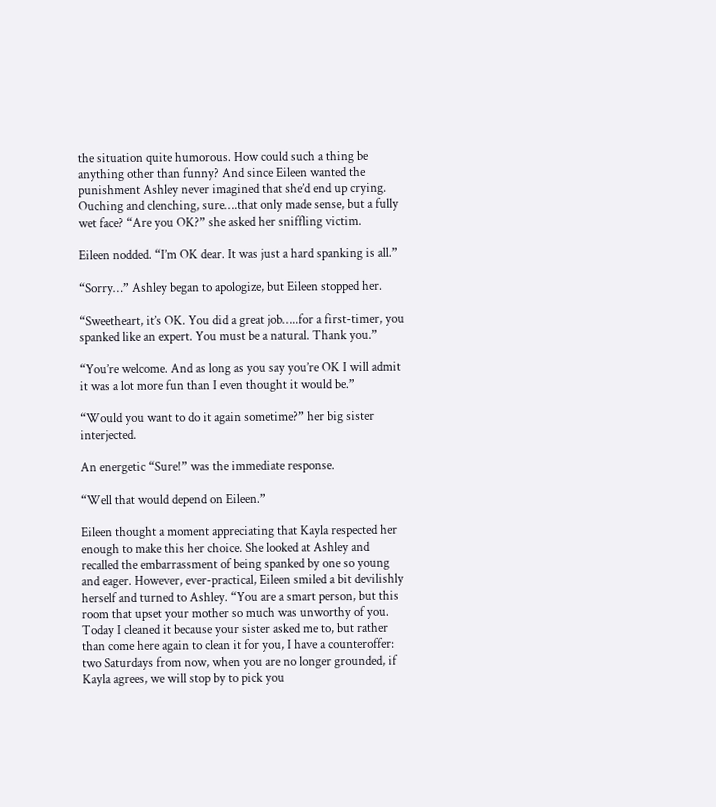the situation quite humorous. How could such a thing be anything other than funny? And since Eileen wanted the punishment Ashley never imagined that she’d end up crying. Ouching and clenching, sure….that only made sense, but a fully wet face? “Are you OK?” she asked her sniffling victim.

Eileen nodded. “I’m OK dear. It was just a hard spanking is all.”

“Sorry…” Ashley began to apologize, but Eileen stopped her.

“Sweetheart, it’s OK. You did a great job…..for a first-timer, you spanked like an expert. You must be a natural. Thank you.”

“You’re welcome. And as long as you say you’re OK I will admit it was a lot more fun than I even thought it would be.”

“Would you want to do it again sometime?” her big sister interjected.

An energetic “Sure!” was the immediate response.

“Well that would depend on Eileen.”

Eileen thought a moment appreciating that Kayla respected her enough to make this her choice. She looked at Ashley and recalled the embarrassment of being spanked by one so young and eager. However, ever-practical, Eileen smiled a bit devilishly herself and turned to Ashley. “You are a smart person, but this room that upset your mother so much was unworthy of you. Today I cleaned it because your sister asked me to, but rather than come here again to clean it for you, I have a counteroffer: two Saturdays from now, when you are no longer grounded, if Kayla agrees, we will stop by to pick you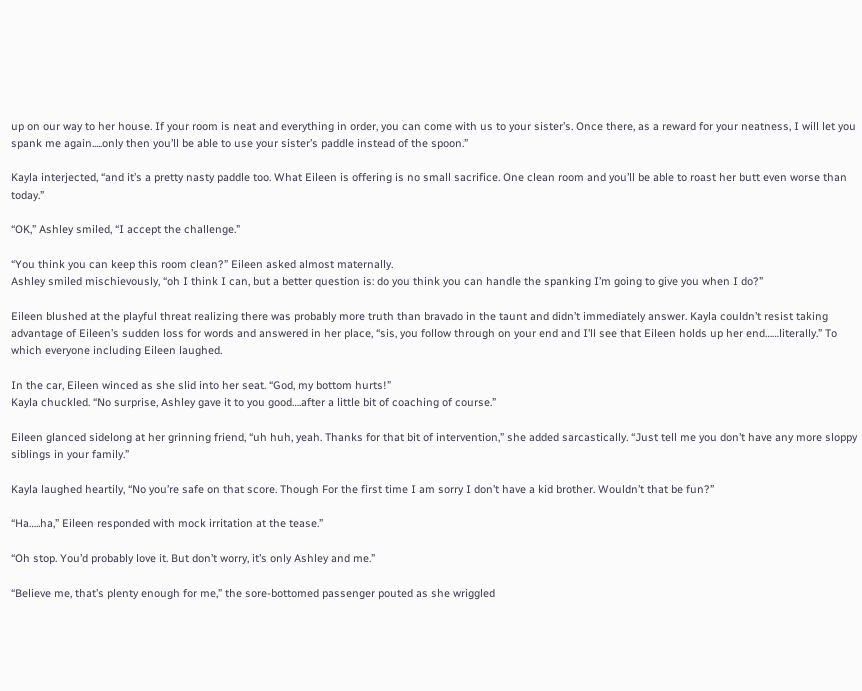up on our way to her house. If your room is neat and everything in order, you can come with us to your sister’s. Once there, as a reward for your neatness, I will let you spank me again.....only then you’ll be able to use your sister’s paddle instead of the spoon.”

Kayla interjected, “and it’s a pretty nasty paddle too. What Eileen is offering is no small sacrifice. One clean room and you’ll be able to roast her butt even worse than today.”

“OK,” Ashley smiled, “I accept the challenge.”

“You think you can keep this room clean?” Eileen asked almost maternally.
Ashley smiled mischievously, “oh I think I can, but a better question is: do you think you can handle the spanking I’m going to give you when I do?”

Eileen blushed at the playful threat realizing there was probably more truth than bravado in the taunt and didn’t immediately answer. Kayla couldn’t resist taking advantage of Eileen’s sudden loss for words and answered in her place, “sis, you follow through on your end and I’ll see that Eileen holds up her end……literally.” To which everyone including Eileen laughed.

In the car, Eileen winced as she slid into her seat. “God, my bottom hurts!”
Kayla chuckled. “No surprise, Ashley gave it to you good….after a little bit of coaching of course.”

Eileen glanced sidelong at her grinning friend, “uh huh, yeah. Thanks for that bit of intervention,” she added sarcastically. “Just tell me you don’t have any more sloppy siblings in your family.”

Kayla laughed heartily, “No you’re safe on that score. Though For the first time I am sorry I don’t have a kid brother. Wouldn’t that be fun?”

“Ha…..ha,” Eileen responded with mock irritation at the tease.”

“Oh stop. You’d probably love it. But don’t worry, it’s only Ashley and me.”

“Believe me, that’s plenty enough for me,” the sore-bottomed passenger pouted as she wriggled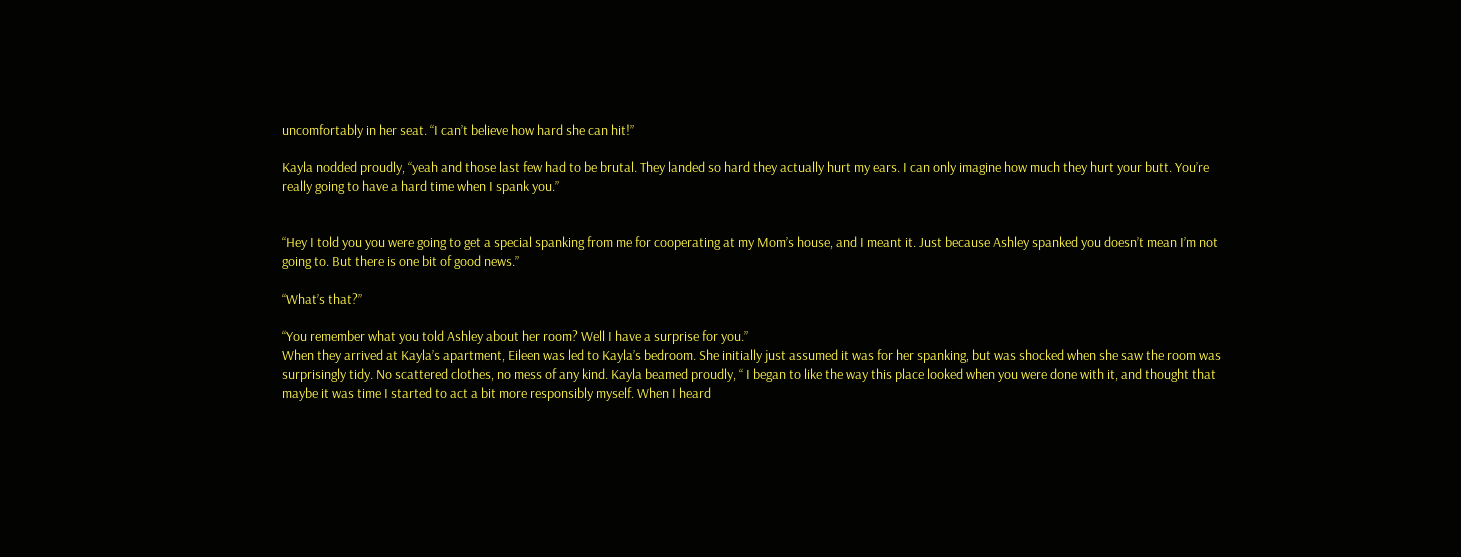uncomfortably in her seat. “I can’t believe how hard she can hit!”

Kayla nodded proudly, “yeah and those last few had to be brutal. They landed so hard they actually hurt my ears. I can only imagine how much they hurt your butt. You’re really going to have a hard time when I spank you.”


“Hey I told you you were going to get a special spanking from me for cooperating at my Mom’s house, and I meant it. Just because Ashley spanked you doesn’t mean I’m not going to. But there is one bit of good news.”

“What’s that?”

“You remember what you told Ashley about her room? Well I have a surprise for you.”
When they arrived at Kayla’s apartment, Eileen was led to Kayla’s bedroom. She initially just assumed it was for her spanking, but was shocked when she saw the room was surprisingly tidy. No scattered clothes, no mess of any kind. Kayla beamed proudly, “ I began to like the way this place looked when you were done with it, and thought that maybe it was time I started to act a bit more responsibly myself. When I heard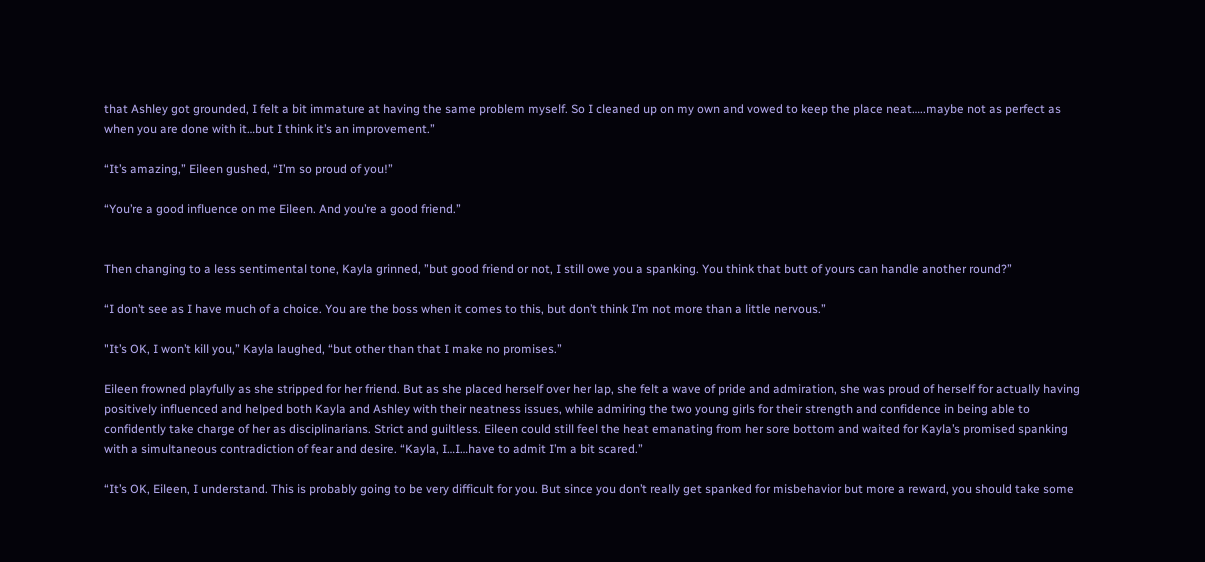that Ashley got grounded, I felt a bit immature at having the same problem myself. So I cleaned up on my own and vowed to keep the place neat…..maybe not as perfect as when you are done with it…but I think it’s an improvement.”

“It’s amazing,” Eileen gushed, “I’m so proud of you!”

“You’re a good influence on me Eileen. And you’re a good friend.”


Then changing to a less sentimental tone, Kayla grinned, ”but good friend or not, I still owe you a spanking. You think that butt of yours can handle another round?”

“I don’t see as I have much of a choice. You are the boss when it comes to this, but don’t think I’m not more than a little nervous.”

"It’s OK, I won’t kill you,” Kayla laughed, “but other than that I make no promises.”

Eileen frowned playfully as she stripped for her friend. But as she placed herself over her lap, she felt a wave of pride and admiration, she was proud of herself for actually having positively influenced and helped both Kayla and Ashley with their neatness issues, while admiring the two young girls for their strength and confidence in being able to confidently take charge of her as disciplinarians. Strict and guiltless. Eileen could still feel the heat emanating from her sore bottom and waited for Kayla’s promised spanking with a simultaneous contradiction of fear and desire. “Kayla, I…I…have to admit I’m a bit scared.”

“It’s OK, Eileen, I understand. This is probably going to be very difficult for you. But since you don’t really get spanked for misbehavior but more a reward, you should take some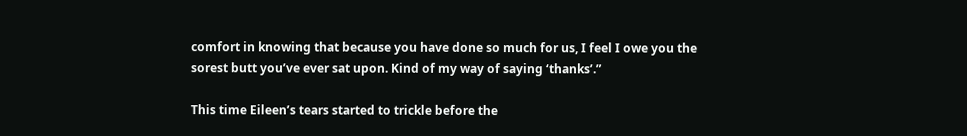comfort in knowing that because you have done so much for us, I feel I owe you the sorest butt you’ve ever sat upon. Kind of my way of saying ‘thanks’.”

This time Eileen’s tears started to trickle before the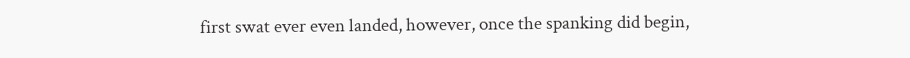first swat ever even landed, however, once the spanking did begin,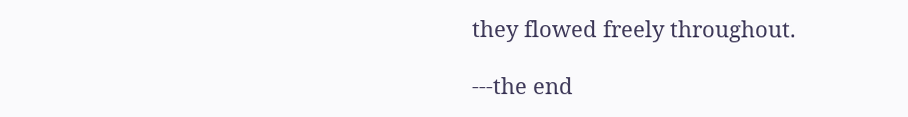they flowed freely throughout.

---the end